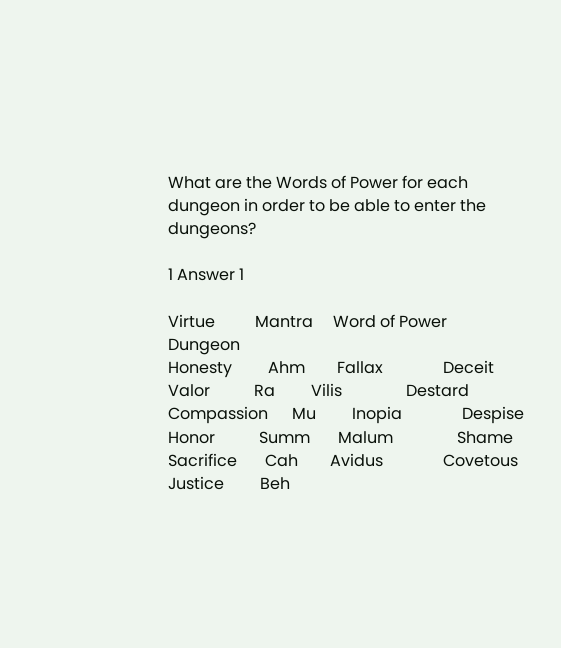What are the Words of Power for each dungeon in order to be able to enter the dungeons?

1 Answer 1

Virtue          Mantra     Word of Power        Dungeon
Honesty         Ahm        Fallax               Deceit
Valor           Ra         Vilis                Destard
Compassion      Mu         Inopia               Despise
Honor           Summ       Malum                Shame
Sacrifice       Cah        Avidus               Covetous
Justice         Beh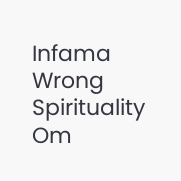Infama               Wrong
Spirituality    Om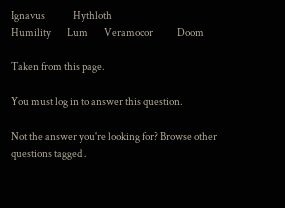Ignavus              Hythloth
Humility        Lum        Veramocor            Doom

Taken from this page.

You must log in to answer this question.

Not the answer you're looking for? Browse other questions tagged .